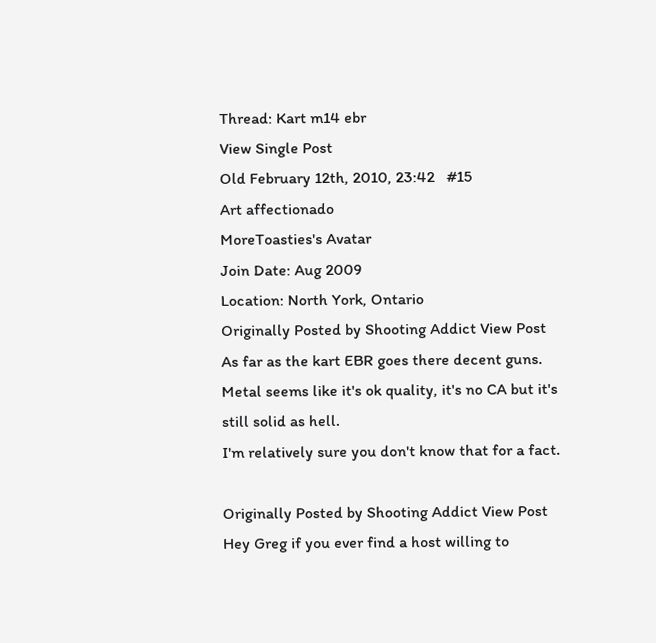Thread: Kart m14 ebr
View Single Post
Old February 12th, 2010, 23:42   #15
Art affectionado
MoreToasties's Avatar
Join Date: Aug 2009
Location: North York, Ontario
Originally Posted by Shooting Addict View Post
As far as the kart EBR goes there decent guns. Metal seems like it's ok quality, it's no CA but it's still solid as hell.
I'm relatively sure you don't know that for a fact.

Originally Posted by Shooting Addict View Post
Hey Greg if you ever find a host willing to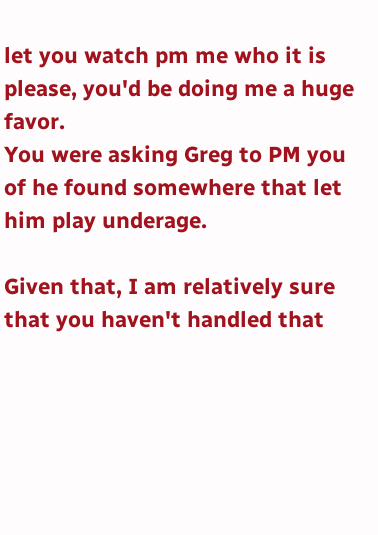let you watch pm me who it is please, you'd be doing me a huge favor.
You were asking Greg to PM you of he found somewhere that let him play underage.

Given that, I am relatively sure that you haven't handled that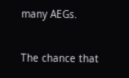many AEGs.

The chance that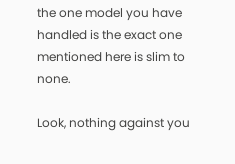the one model you have handled is the exact one mentioned here is slim to none.

Look, nothing against you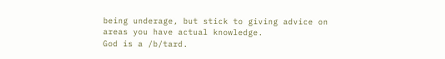being underage, but stick to giving advice on areas you have actual knowledge.
God is a /b/tard.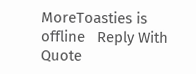MoreToasties is offline   Reply With Quote